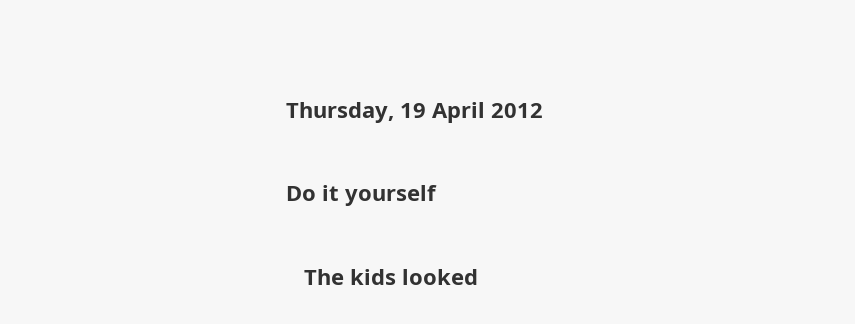Thursday, 19 April 2012

Do it yourself

   The kids looked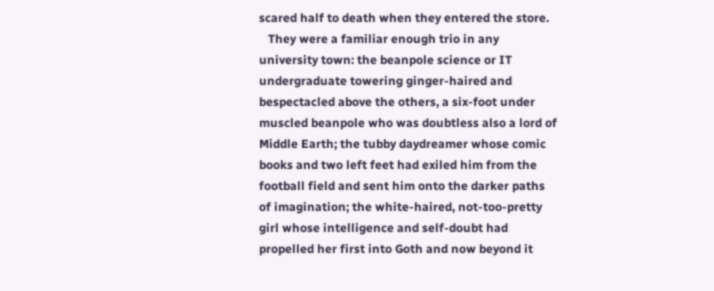scared half to death when they entered the store.
   They were a familiar enough trio in any university town: the beanpole science or IT undergraduate towering ginger-haired and bespectacled above the others, a six-foot under muscled beanpole who was doubtless also a lord of Middle Earth; the tubby daydreamer whose comic books and two left feet had exiled him from the football field and sent him onto the darker paths of imagination; the white-haired, not-too-pretty girl whose intelligence and self-doubt had propelled her first into Goth and now beyond it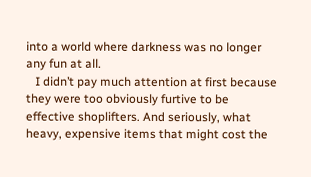into a world where darkness was no longer any fun at all.
   I didn’t pay much attention at first because they were too obviously furtive to be effective shoplifters. And seriously, what heavy, expensive items that might cost the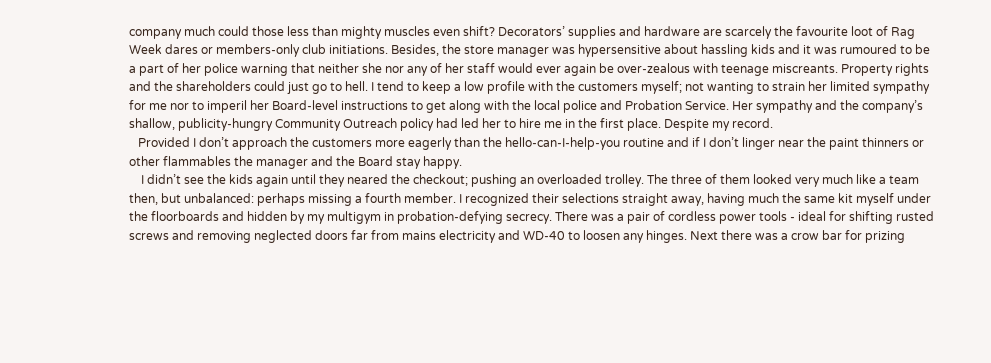company much could those less than mighty muscles even shift? Decorators’ supplies and hardware are scarcely the favourite loot of Rag Week dares or members-only club initiations. Besides, the store manager was hypersensitive about hassling kids and it was rumoured to be a part of her police warning that neither she nor any of her staff would ever again be over-zealous with teenage miscreants. Property rights and the shareholders could just go to hell. I tend to keep a low profile with the customers myself; not wanting to strain her limited sympathy for me nor to imperil her Board-level instructions to get along with the local police and Probation Service. Her sympathy and the company’s shallow, publicity-hungry Community Outreach policy had led her to hire me in the first place. Despite my record.
   Provided I don’t approach the customers more eagerly than the hello-can-I-help-you routine and if I don’t linger near the paint thinners or other flammables the manager and the Board stay happy.
    I didn’t see the kids again until they neared the checkout; pushing an overloaded trolley. The three of them looked very much like a team then, but unbalanced: perhaps missing a fourth member. I recognized their selections straight away, having much the same kit myself under the floorboards and hidden by my multigym in probation-defying secrecy. There was a pair of cordless power tools - ideal for shifting rusted screws and removing neglected doors far from mains electricity and WD-40 to loosen any hinges. Next there was a crow bar for prizing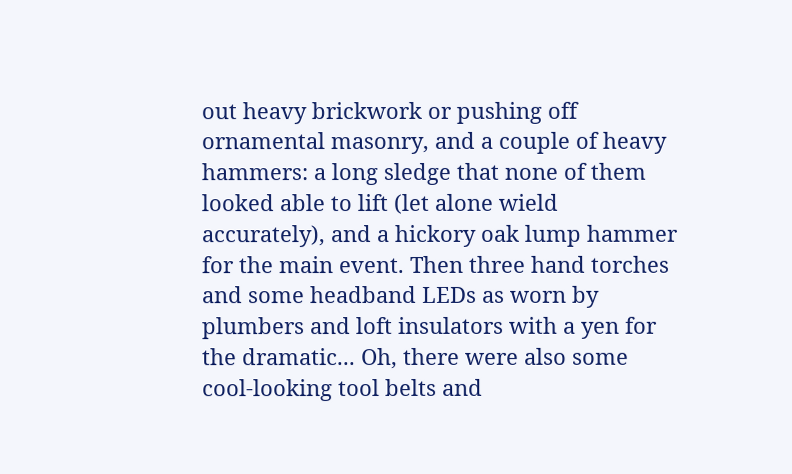out heavy brickwork or pushing off ornamental masonry, and a couple of heavy hammers: a long sledge that none of them looked able to lift (let alone wield accurately), and a hickory oak lump hammer for the main event. Then three hand torches and some headband LEDs as worn by plumbers and loft insulators with a yen for the dramatic... Oh, there were also some cool-looking tool belts and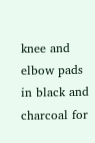knee and elbow pads in black and charcoal for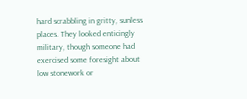hard scrabbling in gritty, sunless places. They looked enticingly military, though someone had exercised some foresight about low stonework or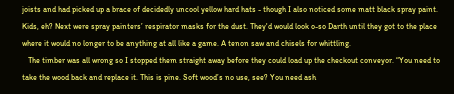joists and had picked up a brace of decidedly uncool yellow hard hats - though I also noticed some matt black spray paint. Kids, eh? Next were spray painters’ respirator masks for the dust. They'd would look o-so Darth until they got to the place where it would no longer to be anything at all like a game. A tenon saw and chisels for whittling.
   The timber was all wrong so I stopped them straight away before they could load up the checkout conveyor. “You need to take the wood back and replace it. This is pine. Soft wood’s no use, see? You need ash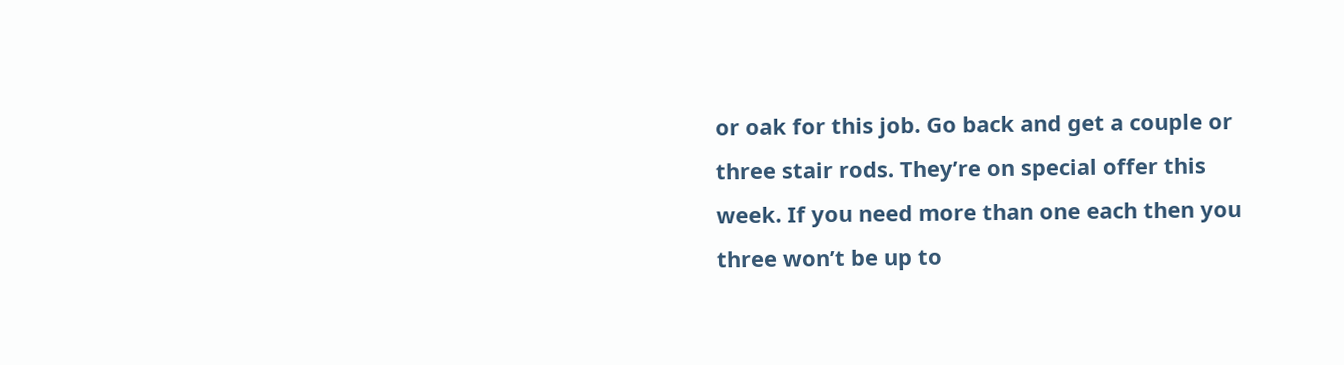or oak for this job. Go back and get a couple or three stair rods. They’re on special offer this week. If you need more than one each then you three won’t be up to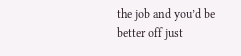the job and you’d be better off just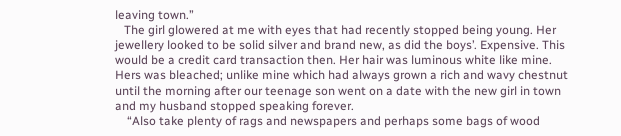leaving town.”
   The girl glowered at me with eyes that had recently stopped being young. Her jewellery looked to be solid silver and brand new, as did the boys’. Expensive. This would be a credit card transaction then. Her hair was luminous white like mine. Hers was bleached; unlike mine which had always grown a rich and wavy chestnut until the morning after our teenage son went on a date with the new girl in town and my husband stopped speaking forever.
    “Also take plenty of rags and newspapers and perhaps some bags of wood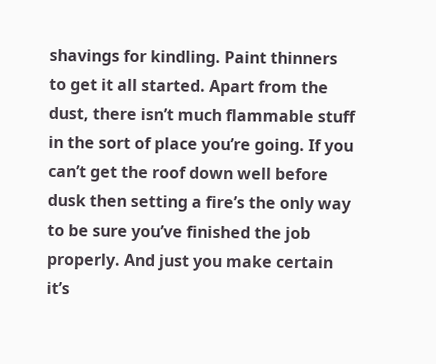shavings for kindling. Paint thinners to get it all started. Apart from the dust, there isn’t much flammable stuff in the sort of place you’re going. If you can’t get the roof down well before dusk then setting a fire’s the only way to be sure you’ve finished the job properly. And just you make certain it’s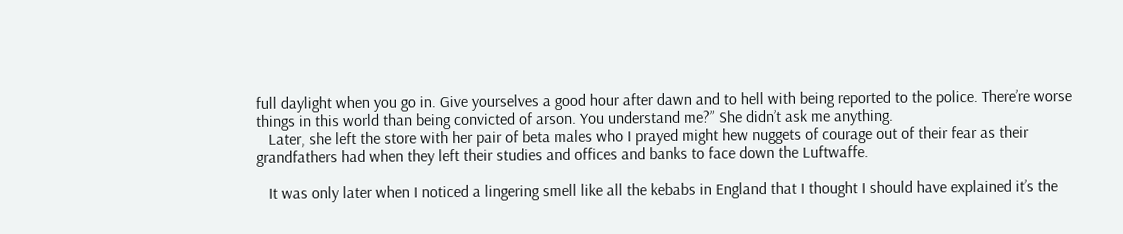full daylight when you go in. Give yourselves a good hour after dawn and to hell with being reported to the police. There’re worse things in this world than being convicted of arson. You understand me?” She didn’t ask me anything.
   Later, she left the store with her pair of beta males who I prayed might hew nuggets of courage out of their fear as their grandfathers had when they left their studies and offices and banks to face down the Luftwaffe.

   It was only later when I noticed a lingering smell like all the kebabs in England that I thought I should have explained it’s the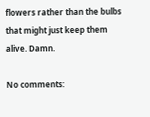flowers rather than the bulbs that might just keep them alive. Damn.

No comments: